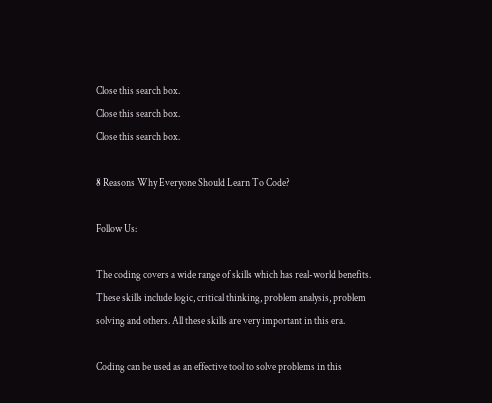Close this search box.
Close this search box.
Close this search box.

8 Reasons Why Everyone Should Learn To Code?

Follow Us:

The coding covers a wide range of skills which has real-world benefits. These skills include logic, critical thinking, problem analysis, problem solving and others. All these skills are very important in this era.

Coding can be used as an effective tool to solve problems in this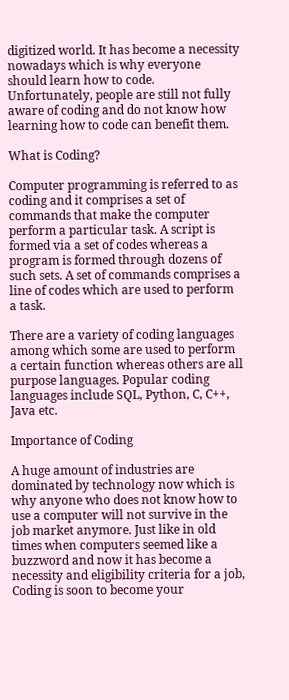digitized world. It has become a necessity nowadays which is why everyone should learn how to code. Unfortunately, people are still not fully aware of coding and do not know how learning how to code can benefit them.

What is Coding?

Computer programming is referred to as coding and it comprises a set of commands that make the computer perform a particular task. A script is formed via a set of codes whereas a program is formed through dozens of such sets. A set of commands comprises a line of codes which are used to perform a task.

There are a variety of coding languages among which some are used to perform a certain function whereas others are all purpose languages. Popular coding languages include SQL, Python, C, C++, Java etc.

Importance of Coding

A huge amount of industries are dominated by technology now which is why anyone who does not know how to use a computer will not survive in the job market anymore. Just like in old times when computers seemed like a buzzword and now it has become a necessity and eligibility criteria for a job, Coding is soon to become your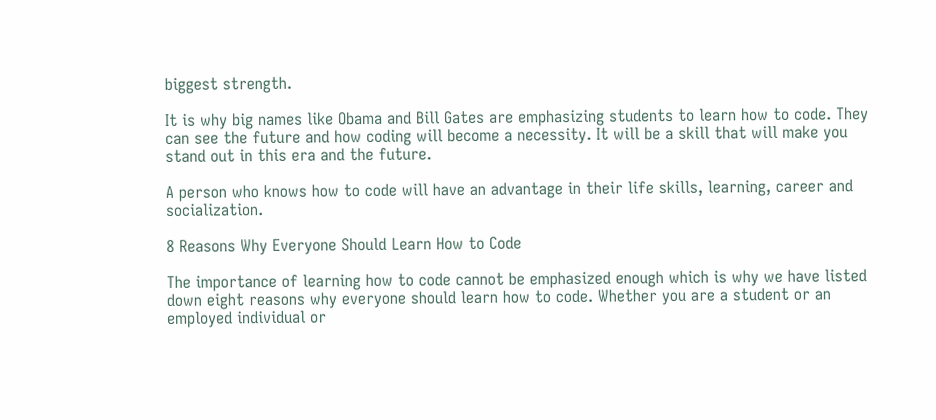biggest strength.

It is why big names like Obama and Bill Gates are emphasizing students to learn how to code. They can see the future and how coding will become a necessity. It will be a skill that will make you stand out in this era and the future.

A person who knows how to code will have an advantage in their life skills, learning, career and socialization.

8 Reasons Why Everyone Should Learn How to Code

The importance of learning how to code cannot be emphasized enough which is why we have listed down eight reasons why everyone should learn how to code. Whether you are a student or an employed individual or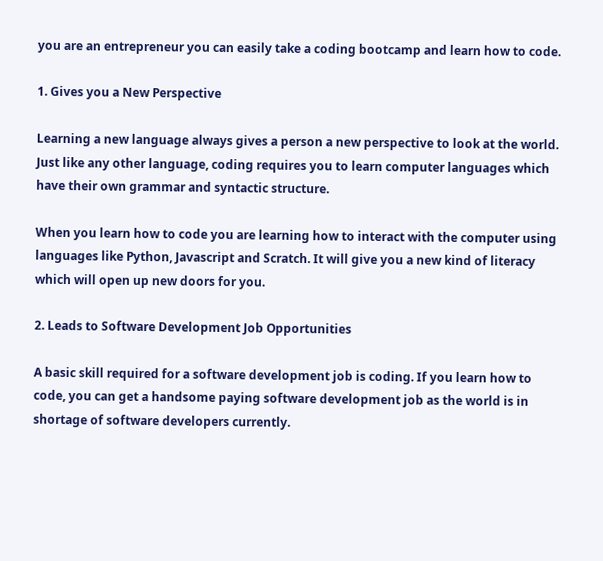you are an entrepreneur you can easily take a coding bootcamp and learn how to code.

1. Gives you a New Perspective

Learning a new language always gives a person a new perspective to look at the world. Just like any other language, coding requires you to learn computer languages which have their own grammar and syntactic structure.

When you learn how to code you are learning how to interact with the computer using languages like Python, Javascript and Scratch. It will give you a new kind of literacy which will open up new doors for you.

2. Leads to Software Development Job Opportunities

A basic skill required for a software development job is coding. If you learn how to code, you can get a handsome paying software development job as the world is in shortage of software developers currently.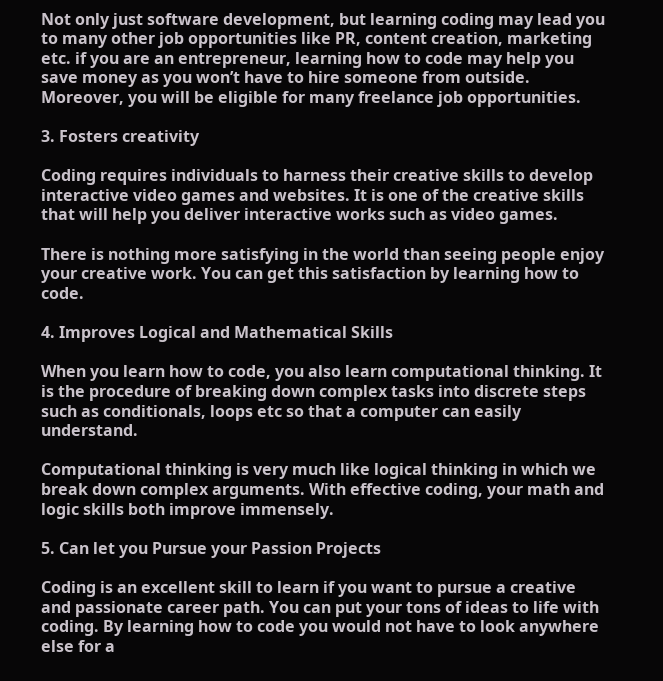Not only just software development, but learning coding may lead you to many other job opportunities like PR, content creation, marketing etc. if you are an entrepreneur, learning how to code may help you save money as you won’t have to hire someone from outside. Moreover, you will be eligible for many freelance job opportunities.

3. Fosters creativity

Coding requires individuals to harness their creative skills to develop interactive video games and websites. It is one of the creative skills that will help you deliver interactive works such as video games.

There is nothing more satisfying in the world than seeing people enjoy your creative work. You can get this satisfaction by learning how to code.

4. Improves Logical and Mathematical Skills

When you learn how to code, you also learn computational thinking. It is the procedure of breaking down complex tasks into discrete steps such as conditionals, loops etc so that a computer can easily understand.

Computational thinking is very much like logical thinking in which we break down complex arguments. With effective coding, your math and logic skills both improve immensely.

5. Can let you Pursue your Passion Projects

Coding is an excellent skill to learn if you want to pursue a creative and passionate career path. You can put your tons of ideas to life with coding. By learning how to code you would not have to look anywhere else for a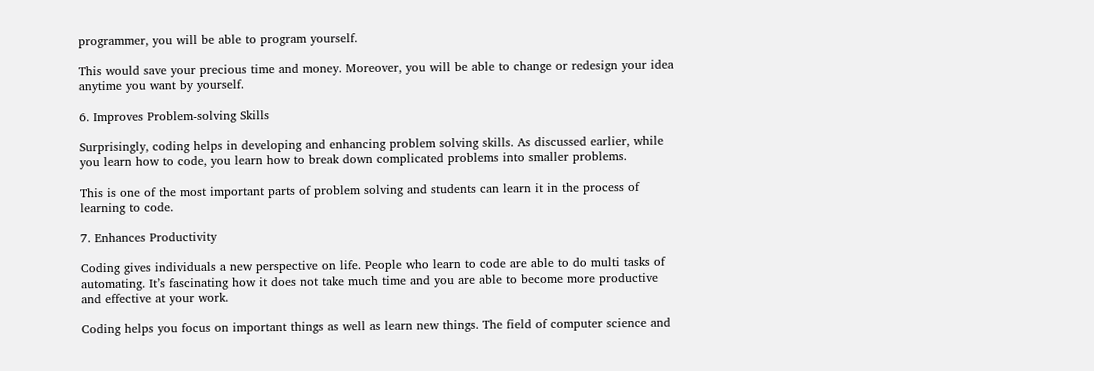programmer, you will be able to program yourself.

This would save your precious time and money. Moreover, you will be able to change or redesign your idea anytime you want by yourself.

6. Improves Problem-solving Skills

Surprisingly, coding helps in developing and enhancing problem solving skills. As discussed earlier, while you learn how to code, you learn how to break down complicated problems into smaller problems.

This is one of the most important parts of problem solving and students can learn it in the process of learning to code.

7. Enhances Productivity

Coding gives individuals a new perspective on life. People who learn to code are able to do multi tasks of automating. It’s fascinating how it does not take much time and you are able to become more productive and effective at your work.

Coding helps you focus on important things as well as learn new things. The field of computer science and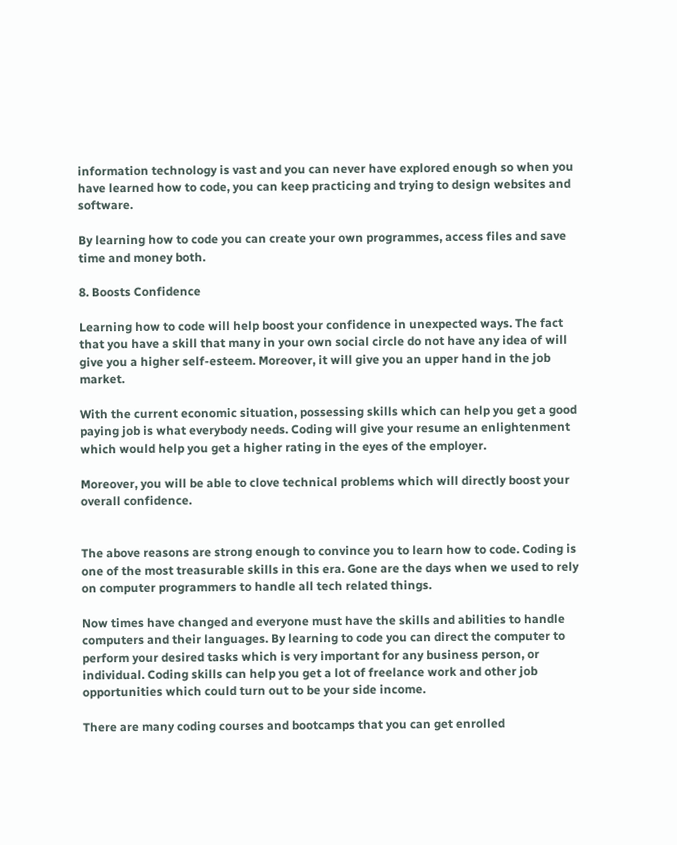information technology is vast and you can never have explored enough so when you have learned how to code, you can keep practicing and trying to design websites and software.

By learning how to code you can create your own programmes, access files and save time and money both.

8. Boosts Confidence

Learning how to code will help boost your confidence in unexpected ways. The fact that you have a skill that many in your own social circle do not have any idea of will give you a higher self-esteem. Moreover, it will give you an upper hand in the job market.

With the current economic situation, possessing skills which can help you get a good paying job is what everybody needs. Coding will give your resume an enlightenment which would help you get a higher rating in the eyes of the employer.

Moreover, you will be able to clove technical problems which will directly boost your overall confidence.


The above reasons are strong enough to convince you to learn how to code. Coding is one of the most treasurable skills in this era. Gone are the days when we used to rely on computer programmers to handle all tech related things.

Now times have changed and everyone must have the skills and abilities to handle computers and their languages. By learning to code you can direct the computer to perform your desired tasks which is very important for any business person, or individual. Coding skills can help you get a lot of freelance work and other job opportunities which could turn out to be your side income.

There are many coding courses and bootcamps that you can get enrolled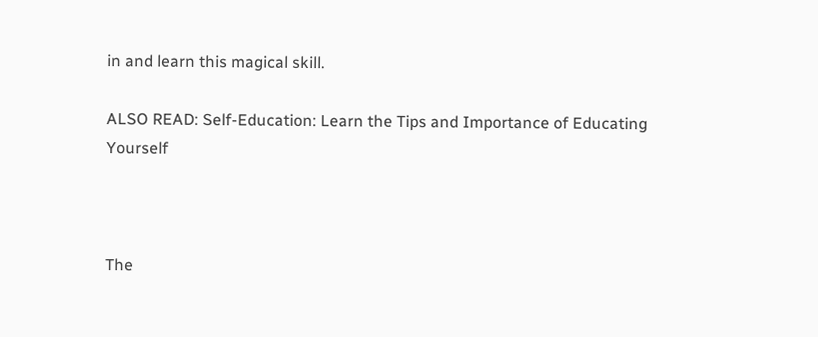in and learn this magical skill.

ALSO READ: Self-Education: Learn the Tips and Importance of Educating Yourself



The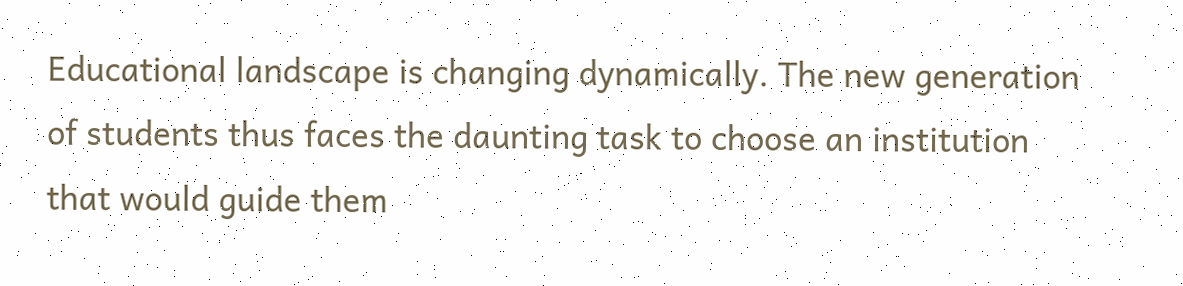Educational landscape is changing dynamically. The new generation of students thus faces the daunting task to choose an institution that would guide them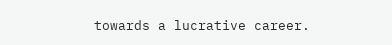towards a lucrative career.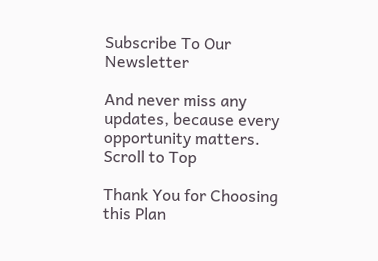Subscribe To Our Newsletter

And never miss any updates, because every opportunity matters.
Scroll to Top

Thank You for Choosing this Plan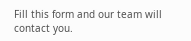Fill this form and our team will contact you.